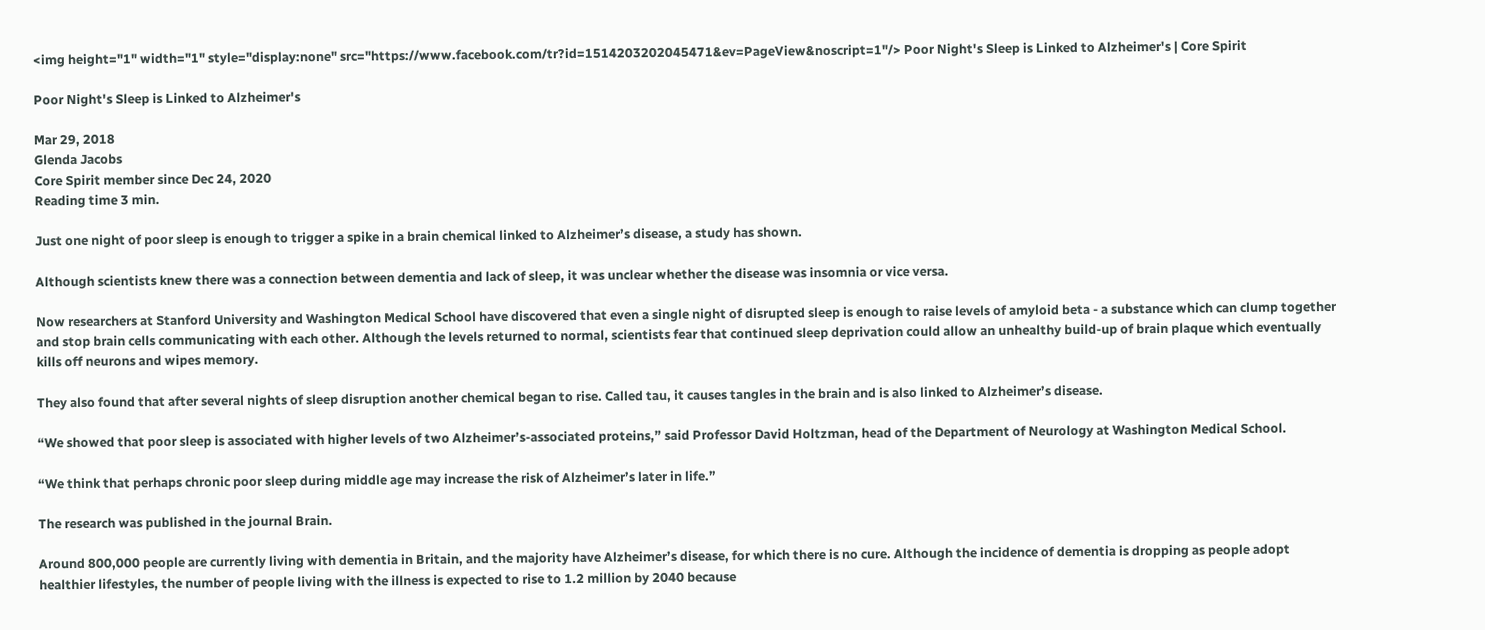<img height="1" width="1" style="display:none" src="https://www.facebook.com/tr?id=1514203202045471&ev=PageView&noscript=1"/> Poor Night's Sleep is Linked to Alzheimer's | Core Spirit

Poor Night's Sleep is Linked to Alzheimer's

Mar 29, 2018
Glenda Jacobs
Core Spirit member since Dec 24, 2020
Reading time 3 min.

Just one night of poor sleep is enough to trigger a spike in a brain chemical linked to Alzheimer’s disease, a study has shown.

Although scientists knew there was a connection between dementia and lack of sleep, it was unclear whether the disease was insomnia or vice versa.

Now researchers at Stanford University and Washington Medical School have discovered that even a single night of disrupted sleep is enough to raise levels of amyloid beta - a substance which can clump together and stop brain cells communicating with each other. Although the levels returned to normal, scientists fear that continued sleep deprivation could allow an unhealthy build-up of brain plaque which eventually kills off neurons and wipes memory.

They also found that after several nights of sleep disruption another chemical began to rise. Called tau, it causes tangles in the brain and is also linked to Alzheimer’s disease.

“We showed that poor sleep is associated with higher levels of two Alzheimer’s-associated proteins,” said Professor David Holtzman, head of the Department of Neurology at Washington Medical School.

“We think that perhaps chronic poor sleep during middle age may increase the risk of Alzheimer’s later in life.”

The research was published in the journal Brain.

Around 800,000 people are currently living with dementia in Britain, and the majority have Alzheimer’s disease, for which there is no cure. Although the incidence of dementia is dropping as people adopt healthier lifestyles, the number of people living with the illness is expected to rise to 1.2 million by 2040 because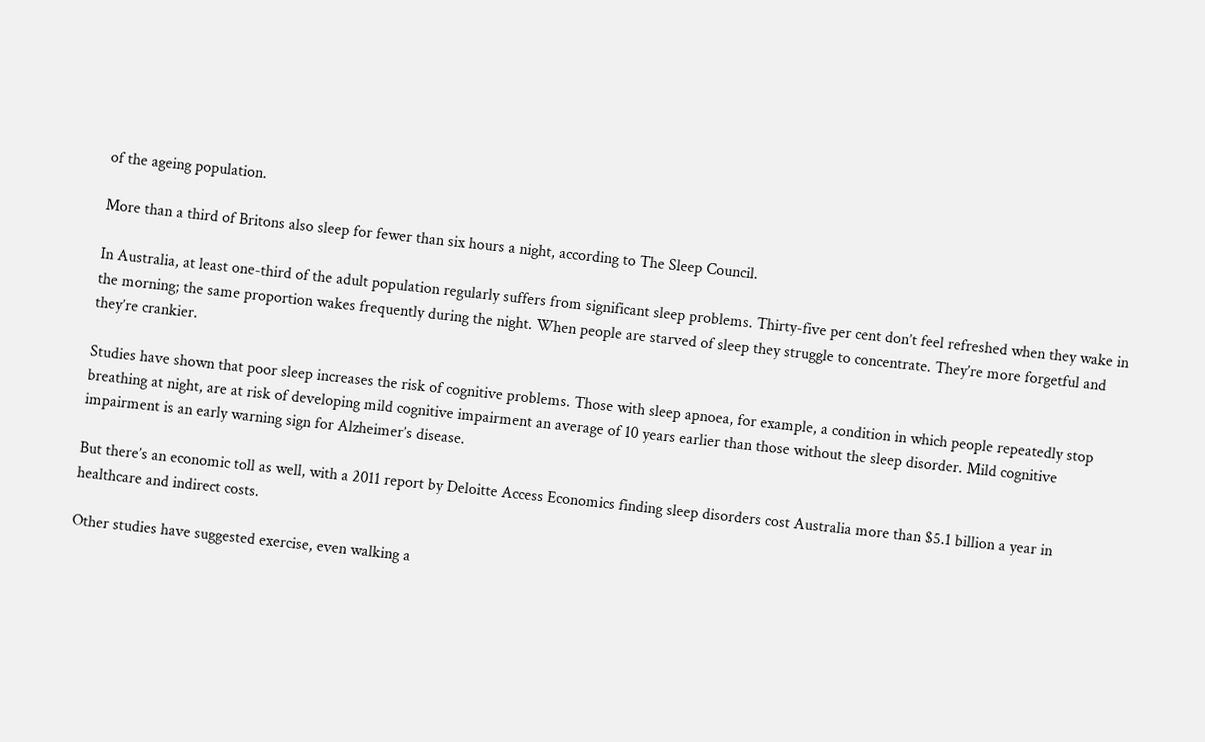of the ageing population.

More than a third of Britons also sleep for fewer than six hours a night, according to The Sleep Council.

In Australia, at least one-third of the adult population regularly suffers from significant sleep problems. Thirty-five per cent don’t feel refreshed when they wake in the morning; the same proportion wakes frequently during the night. When people are starved of sleep they struggle to concentrate. They’re more forgetful and they’re crankier.

Studies have shown that poor sleep increases the risk of cognitive problems. Those with sleep apnoea, for example, a condition in which people repeatedly stop breathing at night, are at risk of developing mild cognitive impairment an average of 10 years earlier than those without the sleep disorder. Mild cognitive impairment is an early warning sign for Alzheimer’s disease.

But there’s an economic toll as well, with a 2011 report by Deloitte Access Economics finding sleep disorders cost Australia more than $5.1 billion a year in healthcare and indirect costs.

Other studies have suggested exercise, even walking a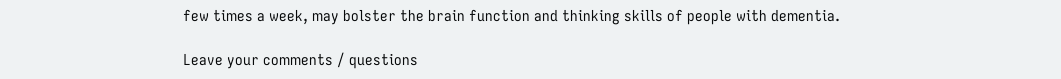few times a week, may bolster the brain function and thinking skills of people with dementia.

Leave your comments / questions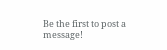Be the first to post a message!